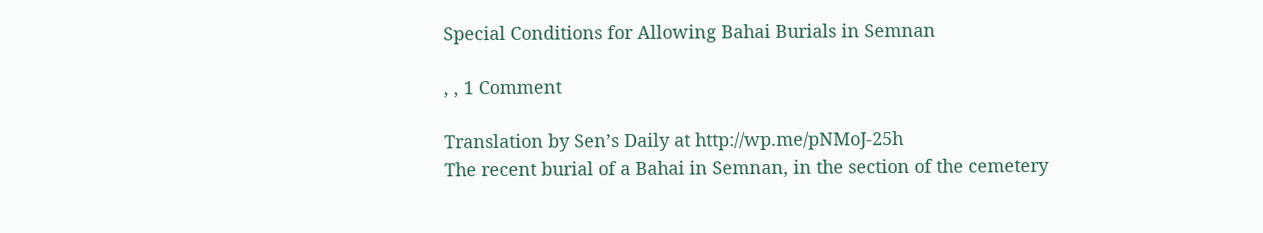Special Conditions for Allowing Bahai Burials in Semnan

, , 1 Comment

Translation by Sen’s Daily at http://wp.me/pNMoJ-25h
The recent burial of a Bahai in Semnan, in the section of the cemetery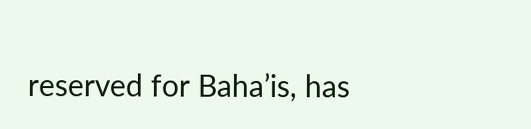reserved for Baha’is, has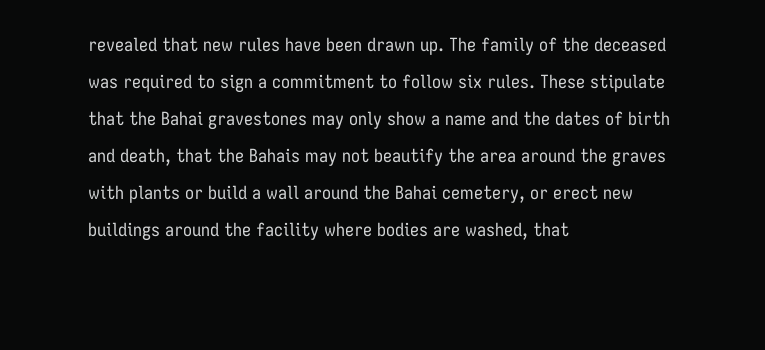revealed that new rules have been drawn up. The family of the deceased was required to sign a commitment to follow six rules. These stipulate that the Bahai gravestones may only show a name and the dates of birth and death, that the Bahais may not beautify the area around the graves with plants or build a wall around the Bahai cemetery, or erect new buildings around the facility where bodies are washed, that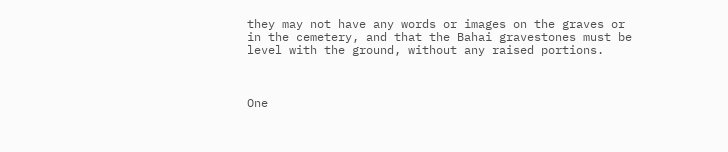they may not have any words or images on the graves or in the cemetery, and that the Bahai gravestones must be level with the ground, without any raised portions.



One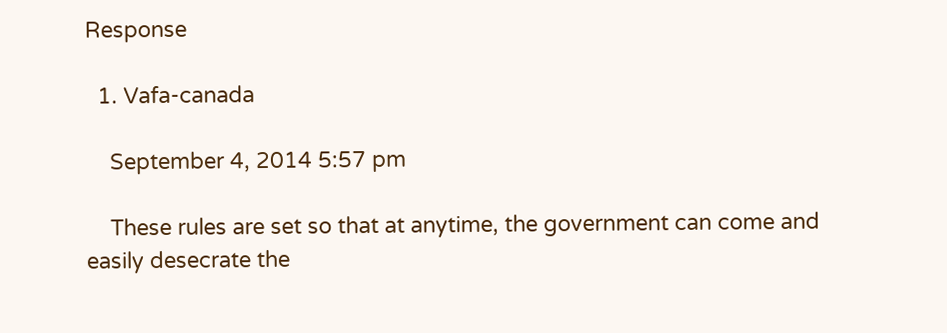Response

  1. Vafa-canada

    September 4, 2014 5:57 pm

    These rules are set so that at anytime, the government can come and easily desecrate the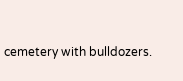cemetery with bulldozers.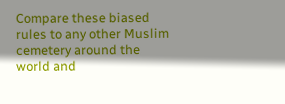Compare these biased rules to any other Muslim cemetery around the world and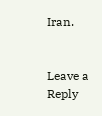Iran.


Leave a Reply